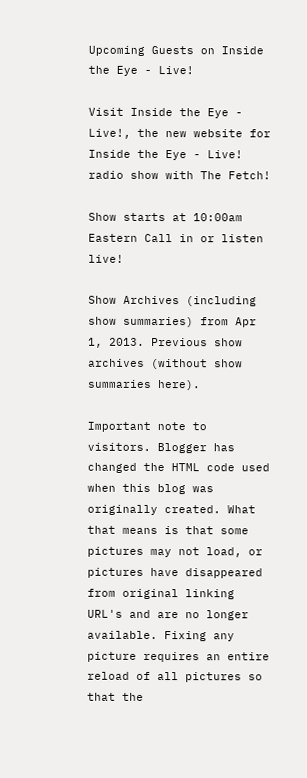Upcoming Guests on Inside the Eye - Live!

Visit Inside the Eye - Live!, the new website for Inside the Eye - Live! radio show with The Fetch!

Show starts at 10:00am Eastern Call in or listen live!

Show Archives (including show summaries) from Apr 1, 2013. Previous show archives (without show summaries here).

Important note to visitors. Blogger has changed the HTML code used when this blog was originally created. What that means is that some pictures may not load, or pictures have disappeared from original linking URL's and are no longer available. Fixing any picture requires an entire reload of all pictures so that the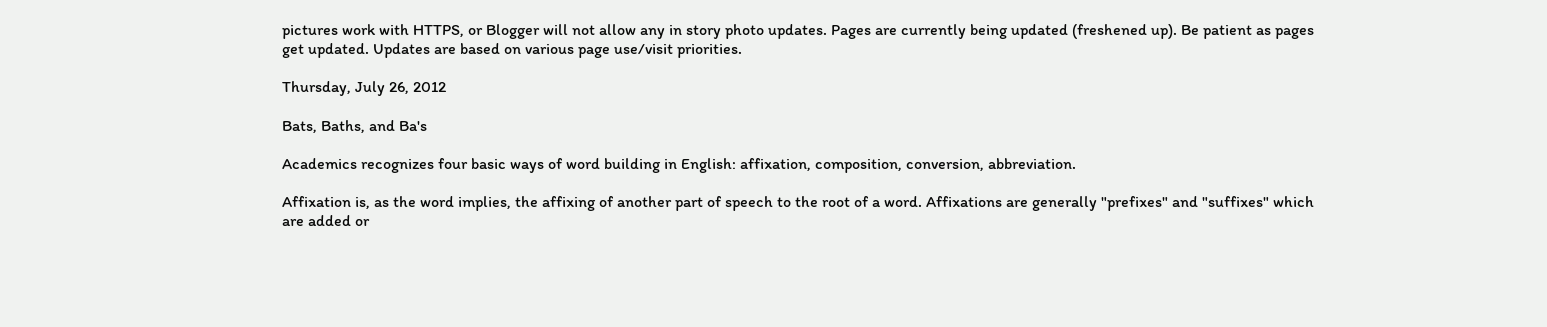pictures work with HTTPS, or Blogger will not allow any in story photo updates. Pages are currently being updated (freshened up). Be patient as pages get updated. Updates are based on various page use/visit priorities.

Thursday, July 26, 2012

Bats, Baths, and Ba's

Academics recognizes four basic ways of word building in English: affixation, composition, conversion, abbreviation.

Affixation is, as the word implies, the affixing of another part of speech to the root of a word. Affixations are generally "prefixes" and "suffixes" which are added or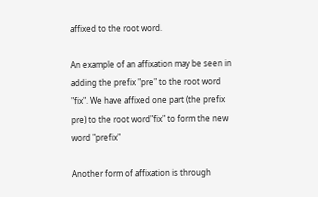affixed to the root word.

An example of an affixation may be seen in adding the prefix "pre" to the root word "fix". We have affixed one part (the prefix pre) to the root word"fix" to form the new word "prefix"

Another form of affixation is through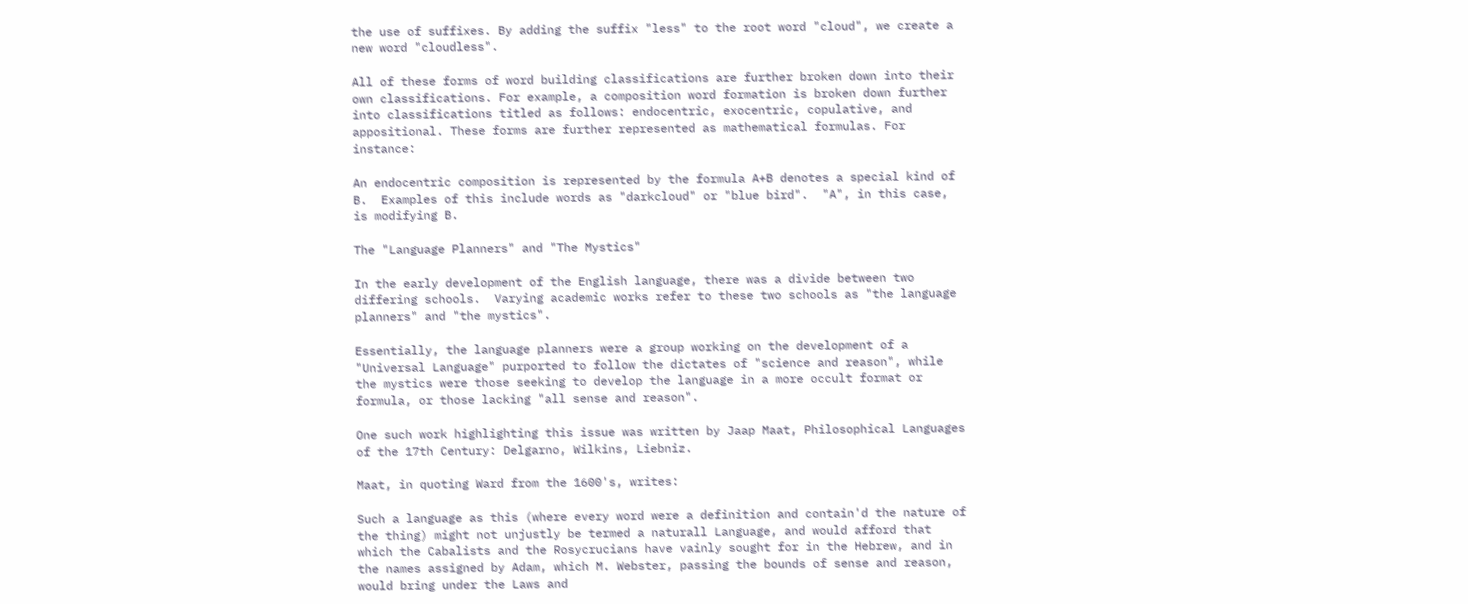the use of suffixes. By adding the suffix "less" to the root word "cloud", we create a new word "cloudless".

All of these forms of word building classifications are further broken down into their own classifications. For example, a composition word formation is broken down further into classifications titled as follows: endocentric, exocentric, copulative, and appositional. These forms are further represented as mathematical formulas. For instance:

An endocentric composition is represented by the formula A+B denotes a special kind of B.  Examples of this include words as "darkcloud" or "blue bird".  "A", in this case, is modifying B.

The "Language Planners" and "The Mystics"

In the early development of the English language, there was a divide between two differing schools.  Varying academic works refer to these two schools as "the language planners" and "the mystics".

Essentially, the language planners were a group working on the development of a "Universal Language" purported to follow the dictates of "science and reason", while the mystics were those seeking to develop the language in a more occult format or formula, or those lacking "all sense and reason".

One such work highlighting this issue was written by Jaap Maat, Philosophical Languages of the 17th Century: Delgarno, Wilkins, Liebniz.

Maat, in quoting Ward from the 1600's, writes:

Such a language as this (where every word were a definition and contain'd the nature of the thing) might not unjustly be termed a naturall Language, and would afford that which the Cabalists and the Rosycrucians have vainly sought for in the Hebrew, and in the names assigned by Adam, which M. Webster, passing the bounds of sense and reason, would bring under the Laws and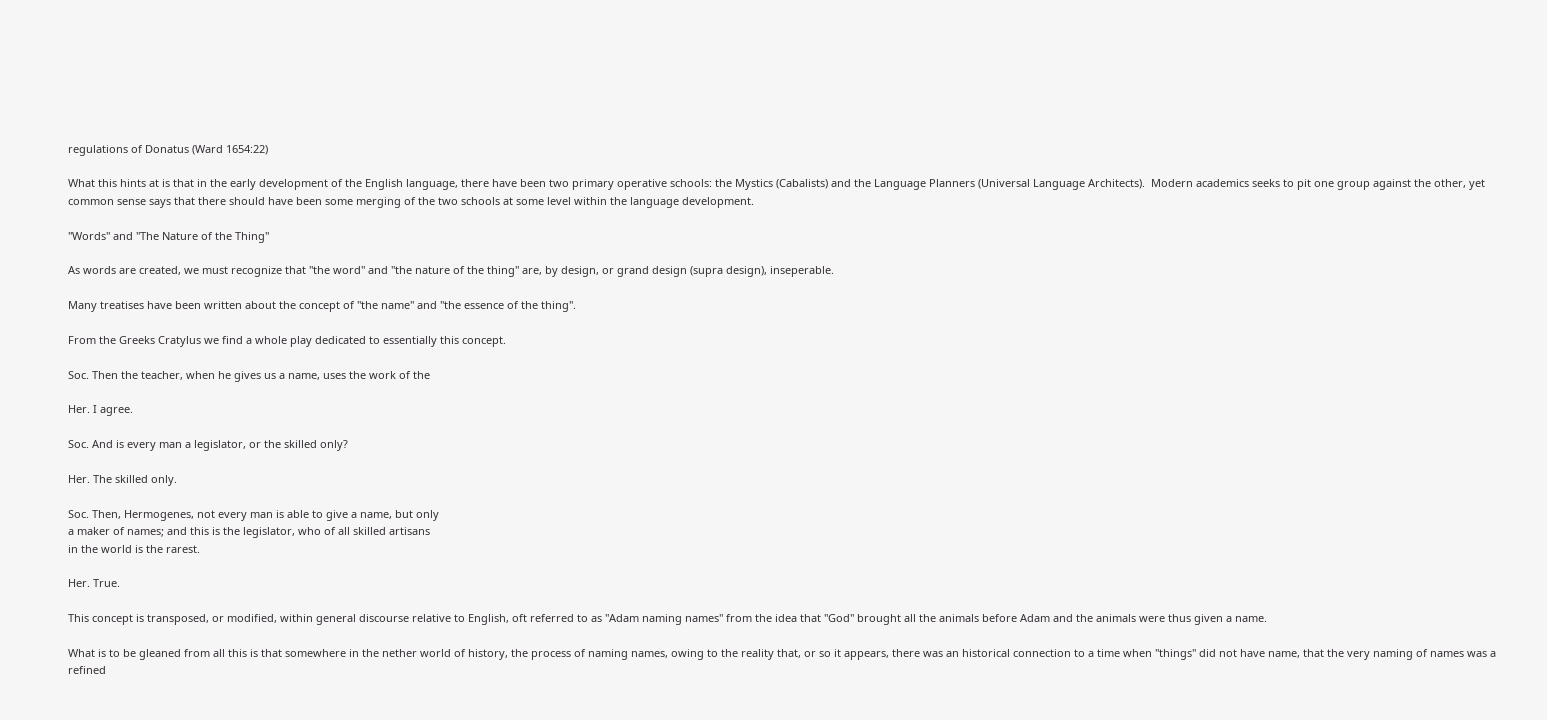regulations of Donatus (Ward 1654:22)

What this hints at is that in the early development of the English language, there have been two primary operative schools: the Mystics (Cabalists) and the Language Planners (Universal Language Architects).  Modern academics seeks to pit one group against the other, yet common sense says that there should have been some merging of the two schools at some level within the language development.

"Words" and "The Nature of the Thing"

As words are created, we must recognize that "the word" and "the nature of the thing" are, by design, or grand design (supra design), inseperable.

Many treatises have been written about the concept of "the name" and "the essence of the thing".

From the Greeks Cratylus we find a whole play dedicated to essentially this concept.

Soc. Then the teacher, when he gives us a name, uses the work of the

Her. I agree.

Soc. And is every man a legislator, or the skilled only?

Her. The skilled only.

Soc. Then, Hermogenes, not every man is able to give a name, but only
a maker of names; and this is the legislator, who of all skilled artisans
in the world is the rarest.

Her. True.

This concept is transposed, or modified, within general discourse relative to English, oft referred to as "Adam naming names" from the idea that "God" brought all the animals before Adam and the animals were thus given a name.

What is to be gleaned from all this is that somewhere in the nether world of history, the process of naming names, owing to the reality that, or so it appears, there was an historical connection to a time when "things" did not have name, that the very naming of names was a refined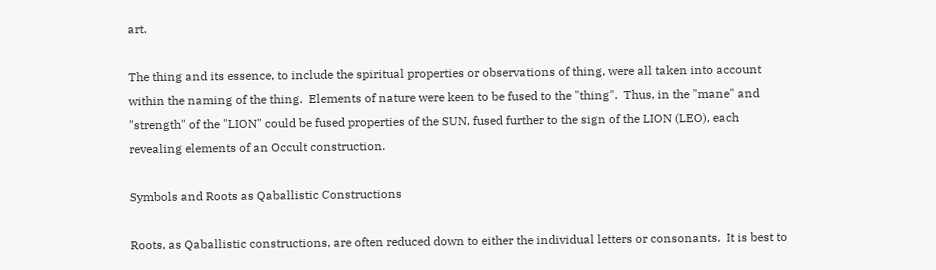art.

The thing and its essence, to include the spiritual properties or observations of thing, were all taken into account within the naming of the thing.  Elements of nature were keen to be fused to the "thing".  Thus, in the "mane" and "strength" of the "LION" could be fused properties of the SUN, fused further to the sign of the LION (LEO), each revealing elements of an Occult construction.

Symbols and Roots as Qaballistic Constructions

Roots, as Qaballistic constructions, are often reduced down to either the individual letters or consonants.  It is best to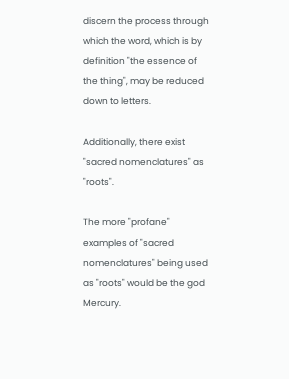discern the process through which the word, which is by definition "the essence of the thing", may be reduced down to letters.

Additionally, there exist "sacred nomenclatures" as "roots".

The more "profane" examples of "sacred nomenclatures" being used as "roots" would be the god Mercury.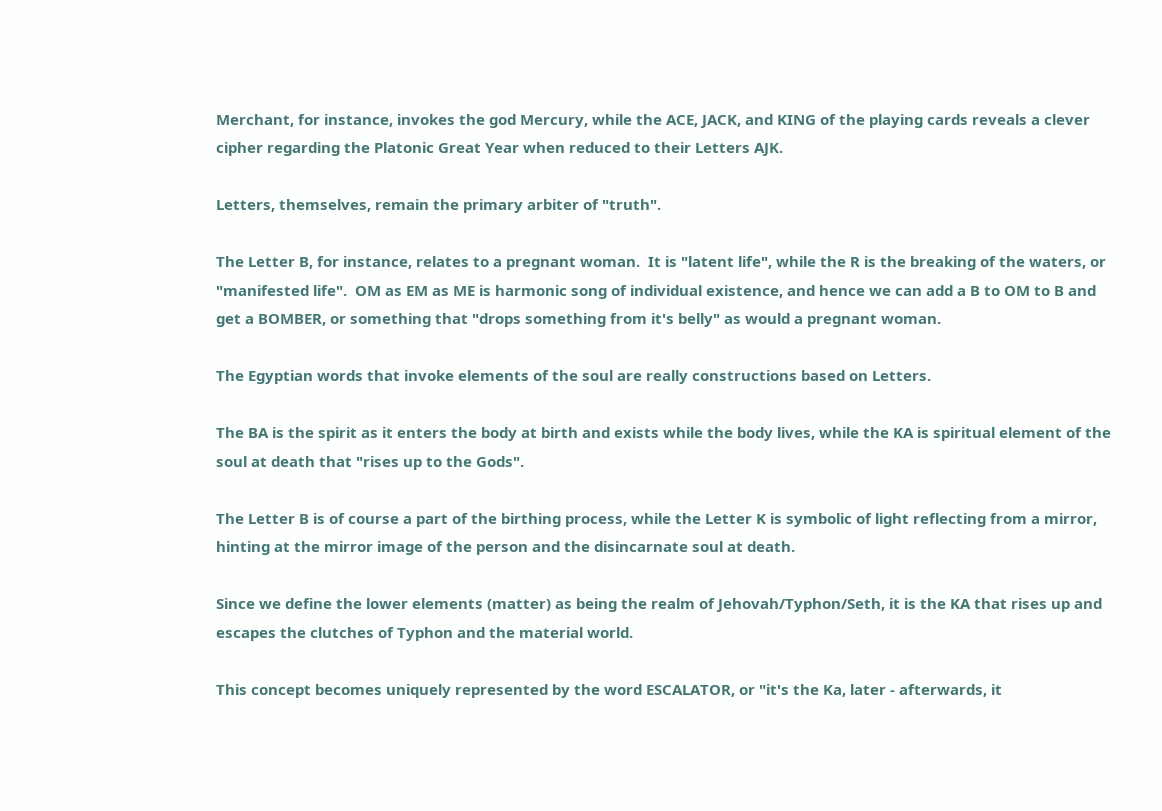Merchant, for instance, invokes the god Mercury, while the ACE, JACK, and KING of the playing cards reveals a clever cipher regarding the Platonic Great Year when reduced to their Letters AJK.

Letters, themselves, remain the primary arbiter of "truth".

The Letter B, for instance, relates to a pregnant woman.  It is "latent life", while the R is the breaking of the waters, or "manifested life".  OM as EM as ME is harmonic song of individual existence, and hence we can add a B to OM to B and get a BOMBER, or something that "drops something from it's belly" as would a pregnant woman.

The Egyptian words that invoke elements of the soul are really constructions based on Letters.

The BA is the spirit as it enters the body at birth and exists while the body lives, while the KA is spiritual element of the soul at death that "rises up to the Gods".

The Letter B is of course a part of the birthing process, while the Letter K is symbolic of light reflecting from a mirror, hinting at the mirror image of the person and the disincarnate soul at death.

Since we define the lower elements (matter) as being the realm of Jehovah/Typhon/Seth, it is the KA that rises up and escapes the clutches of Typhon and the material world.

This concept becomes uniquely represented by the word ESCALATOR, or "it's the Ka, later - afterwards, it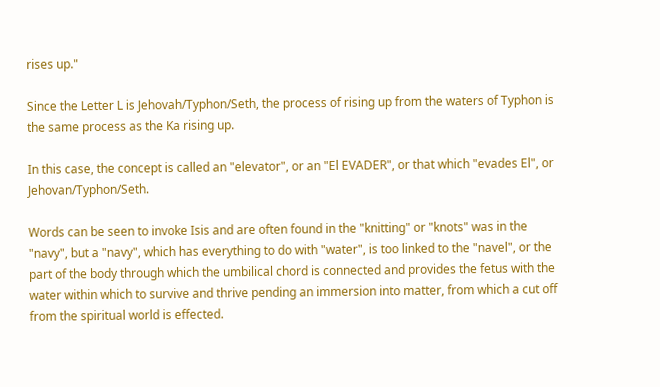rises up."

Since the Letter L is Jehovah/Typhon/Seth, the process of rising up from the waters of Typhon is the same process as the Ka rising up.

In this case, the concept is called an "elevator", or an "El EVADER", or that which "evades El", or Jehovan/Typhon/Seth.

Words can be seen to invoke Isis and are often found in the "knitting" or "knots" was in the "navy", but a "navy", which has everything to do with "water", is too linked to the "navel", or the part of the body through which the umbilical chord is connected and provides the fetus with the water within which to survive and thrive pending an immersion into matter, from which a cut off from the spiritual world is effected.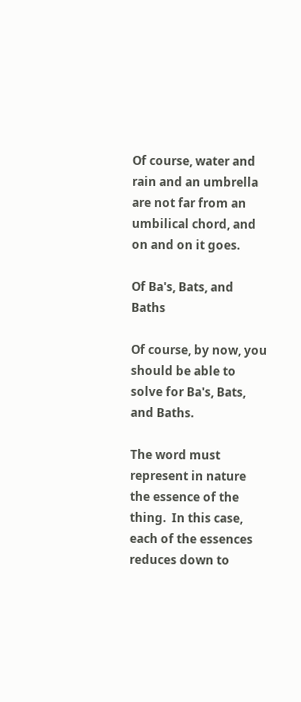Of course, water and rain and an umbrella are not far from an umbilical chord, and on and on it goes.

Of Ba's, Bats, and Baths

Of course, by now, you should be able to solve for Ba's, Bats, and Baths.

The word must represent in nature the essence of the thing.  In this case, each of the essences reduces down to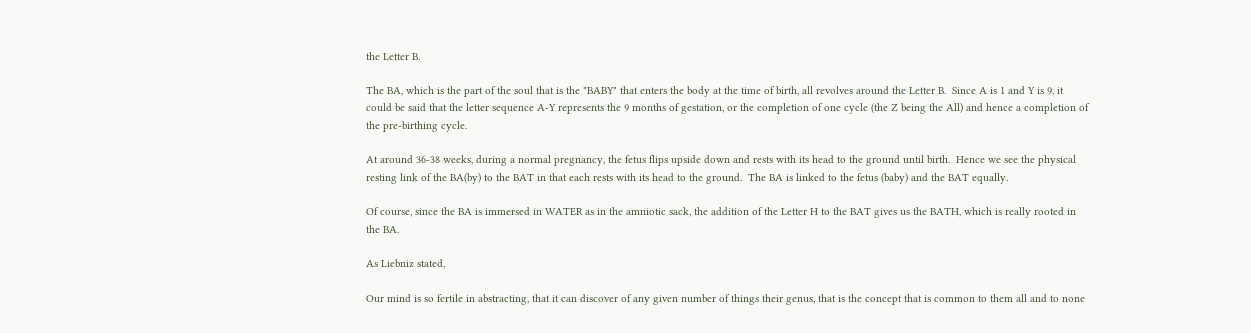the Letter B.

The BA, which is the part of the soul that is the "BABY" that enters the body at the time of birth, all revolves around the Letter B.  Since A is 1 and Y is 9, it could be said that the letter sequence A-Y represents the 9 months of gestation, or the completion of one cycle (the Z being the All) and hence a completion of the pre-birthing cycle.

At around 36-38 weeks, during a normal pregnancy, the fetus flips upside down and rests with its head to the ground until birth.  Hence we see the physical resting link of the BA(by) to the BAT in that each rests with its head to the ground.  The BA is linked to the fetus (baby) and the BAT equally.

Of course, since the BA is immersed in WATER as in the amniotic sack, the addition of the Letter H to the BAT gives us the BATH, which is really rooted in the BA.

As Liebniz stated,

Our mind is so fertile in abstracting, that it can discover of any given number of things their genus, that is the concept that is common to them all and to none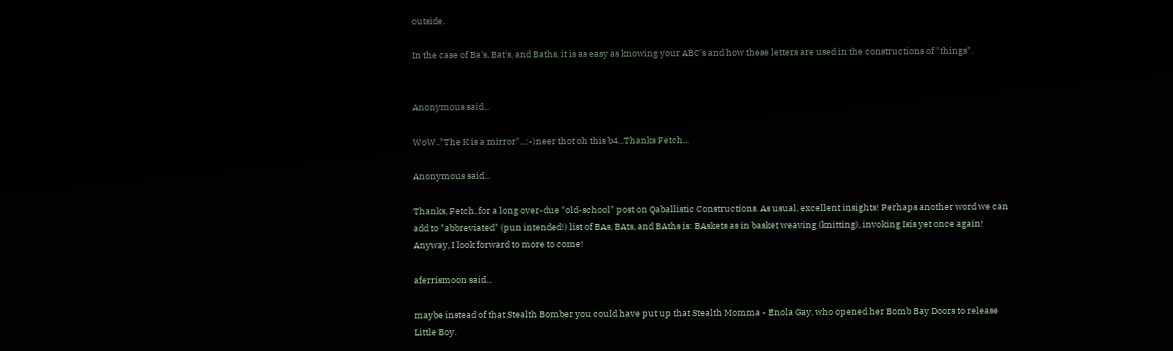outside.

In the case of Ba's, Bat's, and Baths, it is as easy as knowing your ABC's and how these letters are used in the constructions of "things".


Anonymous said...

WoW.."The K is a mirror"...:-)neer thot oh this b4...Thanks Fetch...

Anonymous said...

Thanks, Fetch, for a long over-due "old-school" post on Qaballistic Constructions. As usual, excellent insights! Perhaps another word we can add to "abbreviated" (pun intended!) list of BAs, BAts, and BAths is: BAskets as in basket weaving (knitting), invoking Isis yet once again!
Anyway, I look forward to more to come!

aferrismoon said...

maybe instead of that Stealth Bomber you could have put up that Stealth Momma - Enola Gay, who opened her Bomb Bay Doors to release Little Boy.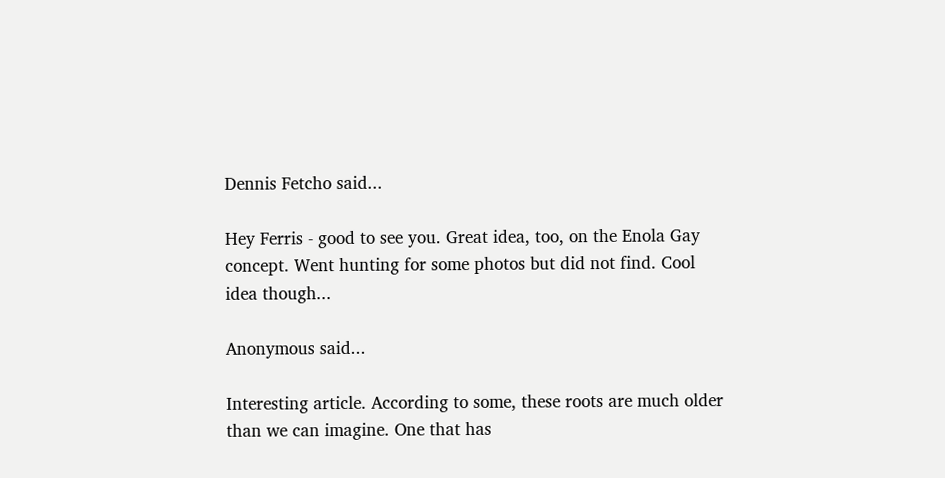Dennis Fetcho said...

Hey Ferris - good to see you. Great idea, too, on the Enola Gay concept. Went hunting for some photos but did not find. Cool idea though...

Anonymous said...

Interesting article. According to some, these roots are much older than we can imagine. One that has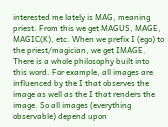interested me lately is MAG, meaning priest. From this we get MAGUS, MAGE, MAGIC(K), etc. When we prefix I (ego) to the priest/magician, we get IMAGE. There is a whole philosophy built into this word. For example, all images are influenced by the I that observes the image as well as the I that renders the image. So all images (everything observable) depend upon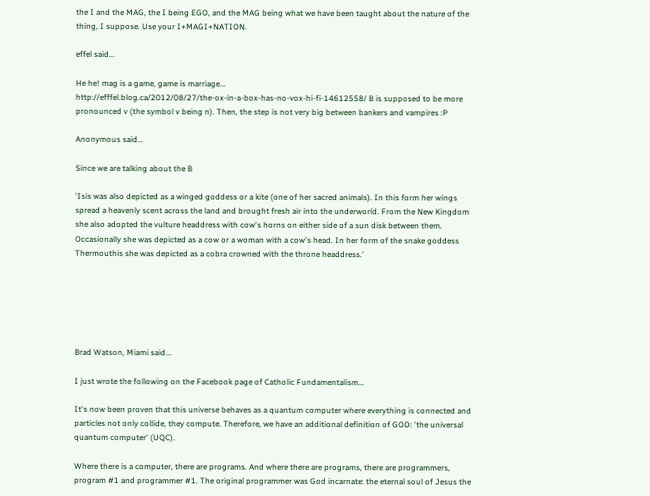the I and the MAG, the I being EGO, and the MAG being what we have been taught about the nature of the thing, I suppose. Use your I+MAGI+NATION.

effel said...

He he! mag is a game, game is marriage...
http://efffel.blog.ca/2012/08/27/the-ox-in-a-box-has-no-vox-hi-fi-14612558/ B is supposed to be more pronounced v (the symbol v being n). Then, the step is not very big between bankers and vampires :P

Anonymous said...

Since we are talking about the B

'Isis was also depicted as a winged goddess or a kite (one of her sacred animals). In this form her wings spread a heavenly scent across the land and brought fresh air into the underworld. From the New Kingdom she also adopted the vulture headdress with cow's horns on either side of a sun disk between them. Occasionally she was depicted as a cow or a woman with a cow's head. In her form of the snake goddess Thermouthis she was depicted as a cobra crowned with the throne headdress.'






Brad Watson, Miami said...

I just wrote the following on the Facebook page of Catholic Fundamentalism...

It's now been proven that this universe behaves as a quantum computer where everything is connected and particles not only collide, they compute. Therefore, we have an additional definition of GOD: 'the universal quantum computer' (UQC).

Where there is a computer, there are programs. And where there are programs, there are programmers, program #1 and programmer #1. The original programmer was God incarnate: the eternal soul of Jesus the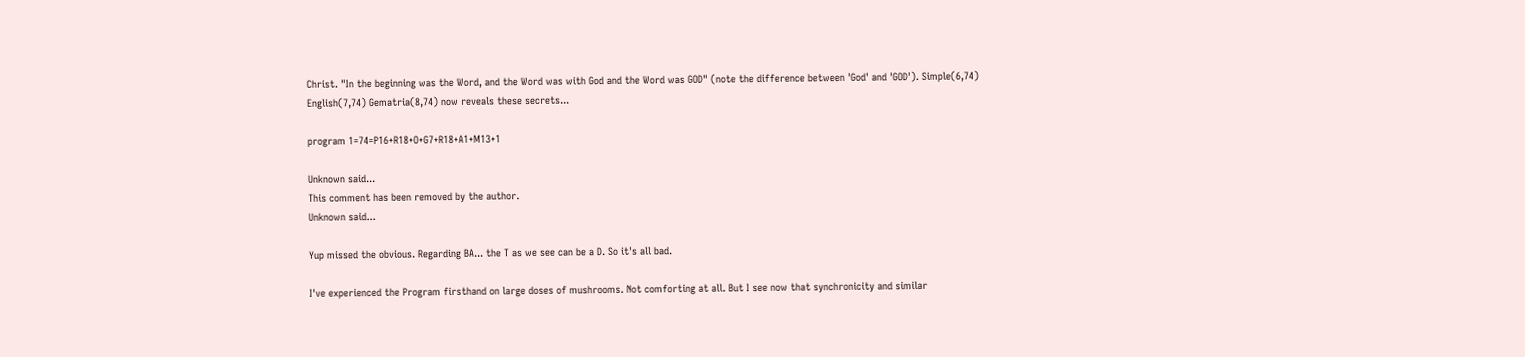Christ. "In the beginning was the Word, and the Word was with God and the Word was GOD" (note the difference between 'God' and 'GOD'). Simple(6,74) English(7,74) Gematria(8,74) now reveals these secrets...

program 1=74=P16+R18+O+G7+R18+A1+M13+1

Unknown said...
This comment has been removed by the author.
Unknown said...

Yup missed the obvious. Regarding BA... the T as we see can be a D. So it's all bad.

I've experienced the Program firsthand on large doses of mushrooms. Not comforting at all. But I see now that synchronicity and similar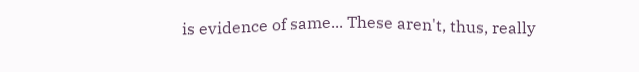is evidence of same... These aren't, thus, really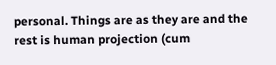personal. Things are as they are and the rest is human projection (cum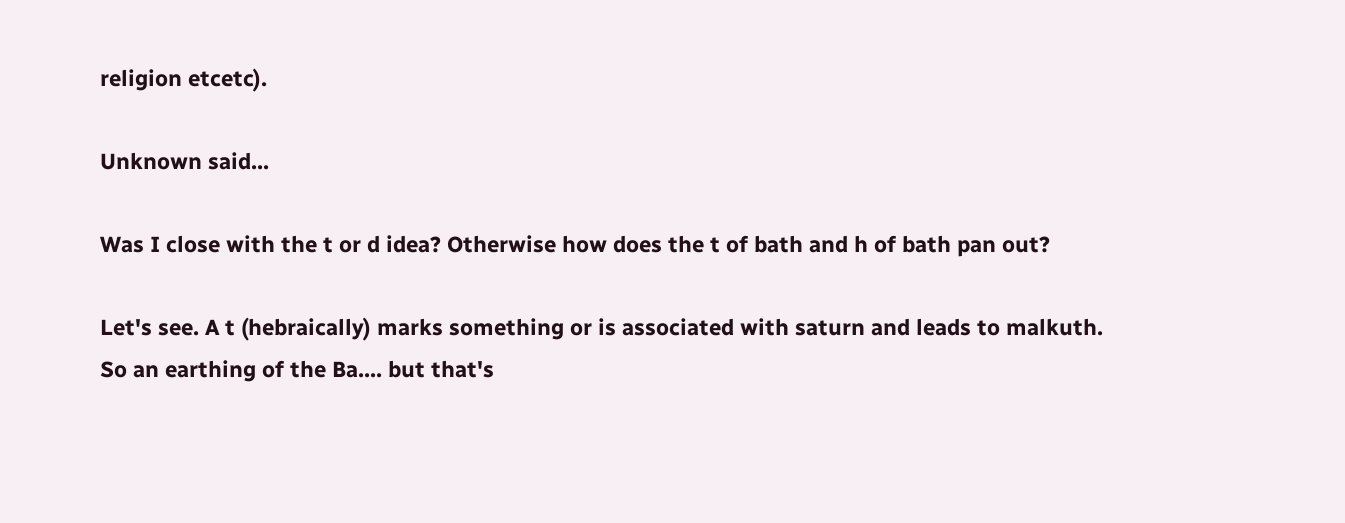religion etcetc).

Unknown said...

Was I close with the t or d idea? Otherwise how does the t of bath and h of bath pan out?

Let's see. A t (hebraically) marks something or is associated with saturn and leads to malkuth. So an earthing of the Ba.... but that's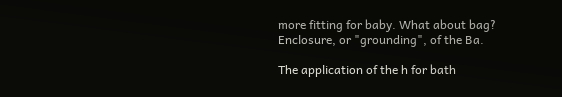more fitting for baby. What about bag? Enclosure, or "grounding", of the Ba.

The application of the h for bath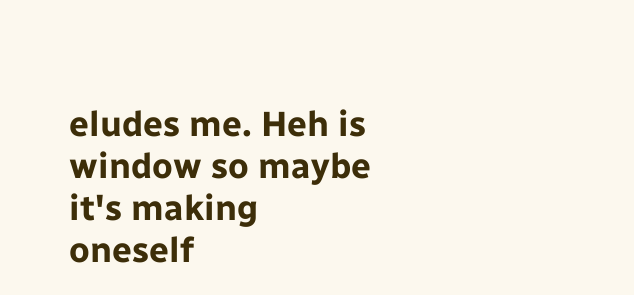eludes me. Heh is window so maybe it's making oneself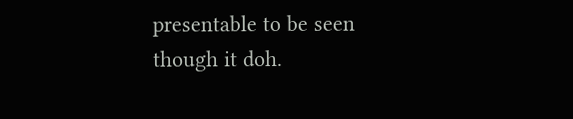presentable to be seen though it doh.